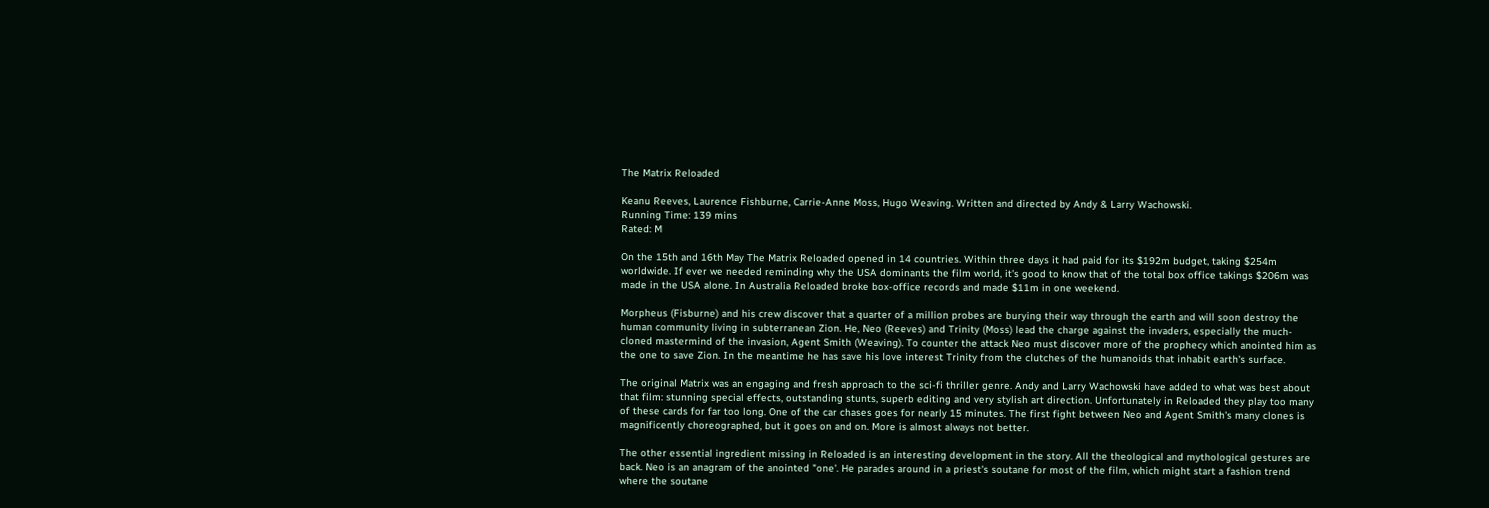The Matrix Reloaded

Keanu Reeves, Laurence Fishburne, Carrie-Anne Moss, Hugo Weaving. Written and directed by Andy & Larry Wachowski.
Running Time: 139 mins
Rated: M

On the 15th and 16th May The Matrix Reloaded opened in 14 countries. Within three days it had paid for its $192m budget, taking $254m worldwide. If ever we needed reminding why the USA dominants the film world, it's good to know that of the total box office takings $206m was made in the USA alone. In Australia Reloaded broke box-office records and made $11m in one weekend.

Morpheus (Fisburne) and his crew discover that a quarter of a million probes are burying their way through the earth and will soon destroy the human community living in subterranean Zion. He, Neo (Reeves) and Trinity (Moss) lead the charge against the invaders, especially the much-cloned mastermind of the invasion, Agent Smith (Weaving). To counter the attack Neo must discover more of the prophecy which anointed him as the one to save Zion. In the meantime he has save his love interest Trinity from the clutches of the humanoids that inhabit earth's surface.

The original Matrix was an engaging and fresh approach to the sci-fi thriller genre. Andy and Larry Wachowski have added to what was best about that film: stunning special effects, outstanding stunts, superb editing and very stylish art direction. Unfortunately in Reloaded they play too many of these cards for far too long. One of the car chases goes for nearly 15 minutes. The first fight between Neo and Agent Smith's many clones is magnificently choreographed, but it goes on and on. More is almost always not better.

The other essential ingredient missing in Reloaded is an interesting development in the story. All the theological and mythological gestures are back. Neo is an anagram of the anointed "one'. He parades around in a priest's soutane for most of the film, which might start a fashion trend where the soutane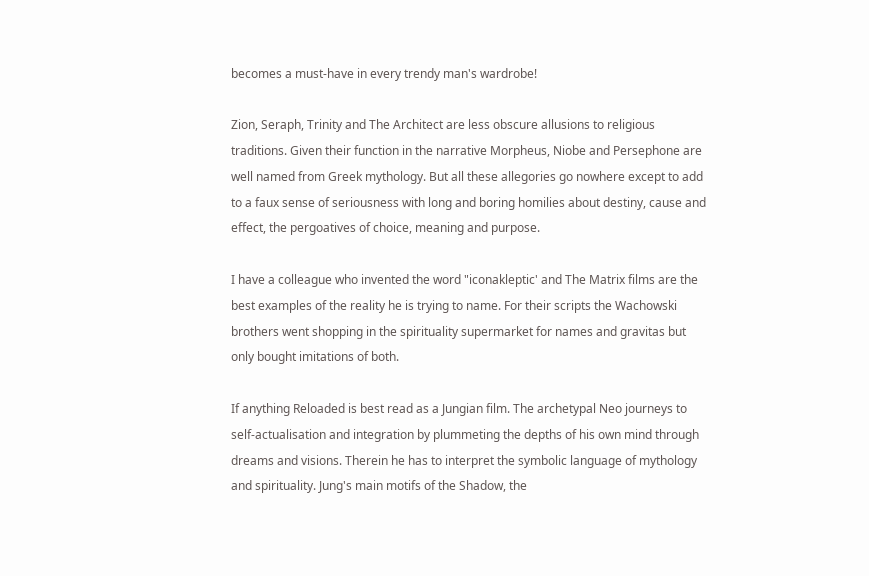becomes a must-have in every trendy man's wardrobe!

Zion, Seraph, Trinity and The Architect are less obscure allusions to religious traditions. Given their function in the narrative Morpheus, Niobe and Persephone are well named from Greek mythology. But all these allegories go nowhere except to add to a faux sense of seriousness with long and boring homilies about destiny, cause and effect, the pergoatives of choice, meaning and purpose.

I have a colleague who invented the word "iconakleptic' and The Matrix films are the best examples of the reality he is trying to name. For their scripts the Wachowski brothers went shopping in the spirituality supermarket for names and gravitas but only bought imitations of both.

If anything Reloaded is best read as a Jungian film. The archetypal Neo journeys to self-actualisation and integration by plummeting the depths of his own mind through dreams and visions. Therein he has to interpret the symbolic language of mythology and spirituality. Jung's main motifs of the Shadow, the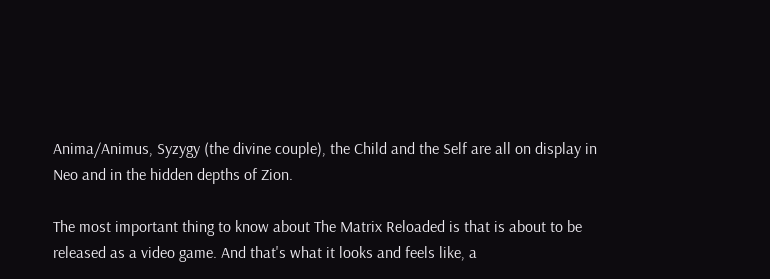Anima/Animus, Syzygy (the divine couple), the Child and the Self are all on display in Neo and in the hidden depths of Zion.

The most important thing to know about The Matrix Reloaded is that is about to be released as a video game. And that's what it looks and feels like, a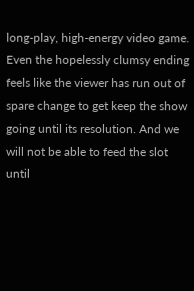long-play, high-energy video game. Even the hopelessly clumsy ending feels like the viewer has run out of spare change to get keep the show going until its resolution. And we will not be able to feed the slot until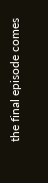the final episode comes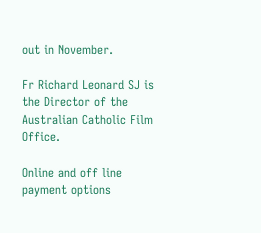out in November.

Fr Richard Leonard SJ is the Director of the Australian Catholic Film Office.

Online and off line payment options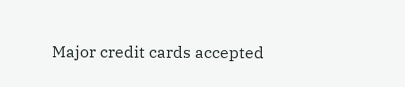Major credit cards accepted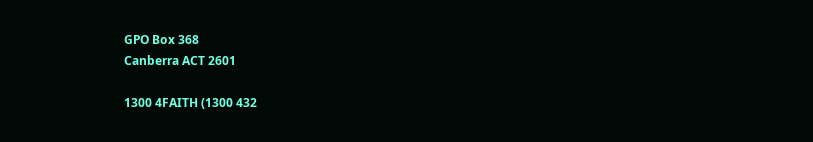GPO Box 368
Canberra ACT 2601

1300 4FAITH (1300 432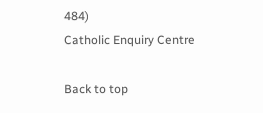484)
Catholic Enquiry Centre

Back to top